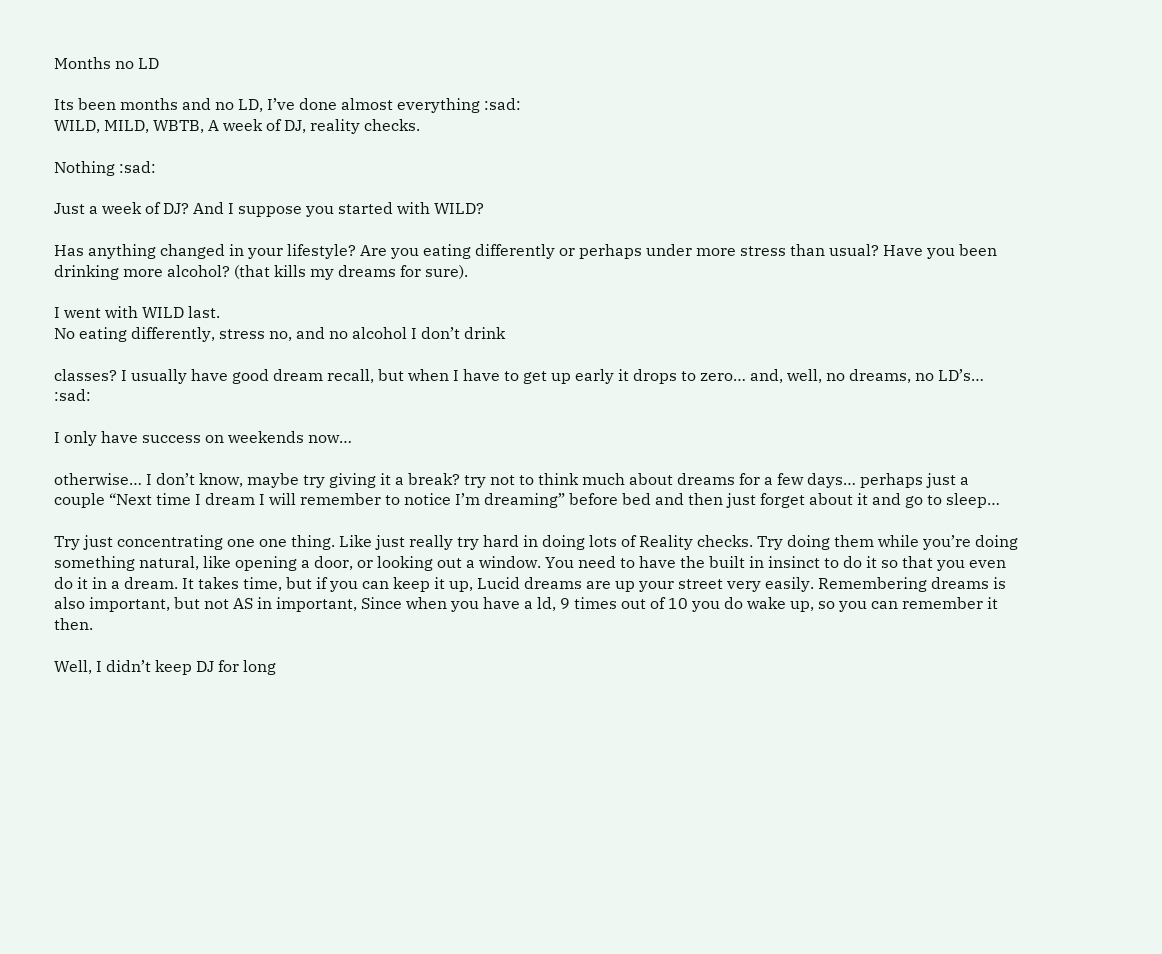Months no LD

Its been months and no LD, I’ve done almost everything :sad:
WILD, MILD, WBTB, A week of DJ, reality checks.

Nothing :sad:

Just a week of DJ? And I suppose you started with WILD?

Has anything changed in your lifestyle? Are you eating differently or perhaps under more stress than usual? Have you been drinking more alcohol? (that kills my dreams for sure).

I went with WILD last.
No eating differently, stress no, and no alcohol I don’t drink

classes? I usually have good dream recall, but when I have to get up early it drops to zero… and, well, no dreams, no LD’s… :sad:

I only have success on weekends now…

otherwise… I don’t know, maybe try giving it a break? try not to think much about dreams for a few days… perhaps just a couple “Next time I dream I will remember to notice I’m dreaming” before bed and then just forget about it and go to sleep…

Try just concentrating one one thing. Like just really try hard in doing lots of Reality checks. Try doing them while you’re doing something natural, like opening a door, or looking out a window. You need to have the built in insinct to do it so that you even do it in a dream. It takes time, but if you can keep it up, Lucid dreams are up your street very easily. Remembering dreams is also important, but not AS in important, Since when you have a ld, 9 times out of 10 you do wake up, so you can remember it then.

Well, I didn’t keep DJ for long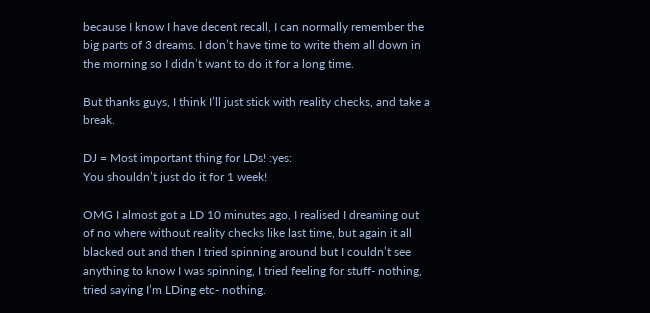because I know I have decent recall, I can normally remember the big parts of 3 dreams. I don’t have time to write them all down in the morning so I didn’t want to do it for a long time.

But thanks guys, I think I’ll just stick with reality checks, and take a break.

DJ = Most important thing for LDs! :yes:
You shouldn’t just do it for 1 week!

OMG I almost got a LD 10 minutes ago, I realised I dreaming out of no where without reality checks like last time, but again it all blacked out and then I tried spinning around but I couldn’t see anything to know I was spinning, I tried feeling for stuff- nothing, tried saying I’m LDing etc- nothing.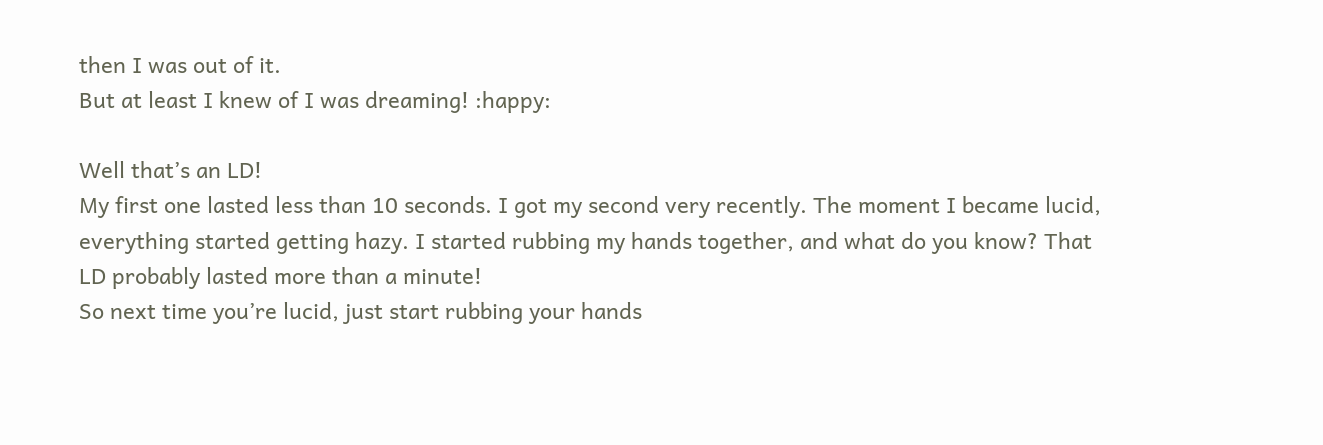then I was out of it.
But at least I knew of I was dreaming! :happy:

Well that’s an LD!
My first one lasted less than 10 seconds. I got my second very recently. The moment I became lucid, everything started getting hazy. I started rubbing my hands together, and what do you know? That LD probably lasted more than a minute!
So next time you’re lucid, just start rubbing your hands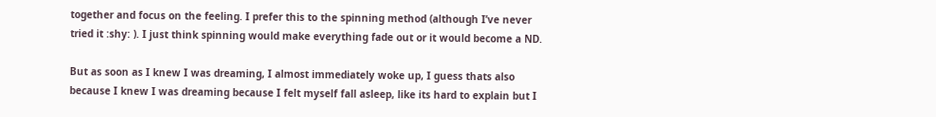together and focus on the feeling. I prefer this to the spinning method (although I’ve never tried it :shy: ). I just think spinning would make everything fade out or it would become a ND.

But as soon as I knew I was dreaming, I almost immediately woke up, I guess thats also because I knew I was dreaming because I felt myself fall asleep, like its hard to explain but I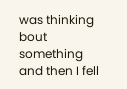was thinking bout something and then I fell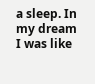a sleep. In my dream I was like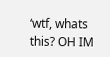‘wtf, whats this? OH IM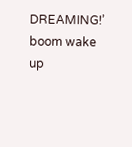DREAMING!’ boom wake up